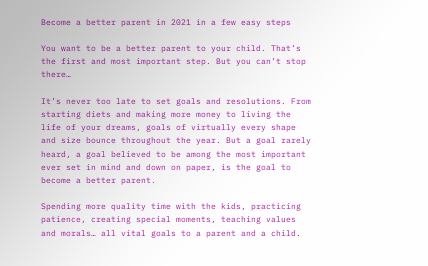Become a better parent in 2021 in a few easy steps

You want to be a better parent to your child. That’s the first and most important step. But you can’t stop there…

It’s never too late to set goals and resolutions. From starting diets and making more money to living the life of your dreams, goals of virtually every shape and size bounce throughout the year. But a goal rarely heard, a goal believed to be among the most important ever set in mind and down on paper, is the goal to become a better parent.

Spending more quality time with the kids, practicing patience, creating special moments, teaching values and morals… all vital goals to a parent and a child.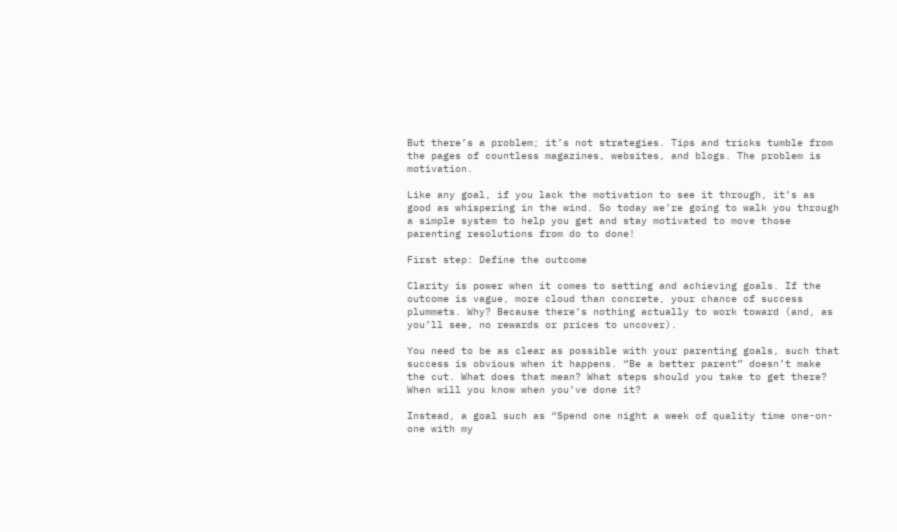But there’s a problem; it’s not strategies. Tips and tricks tumble from the pages of countless magazines, websites, and blogs. The problem is motivation.

Like any goal, if you lack the motivation to see it through, it’s as good as whispering in the wind. So today we’re going to walk you through a simple system to help you get and stay motivated to move those parenting resolutions from do to done!

First step: Define the outcome

Clarity is power when it comes to setting and achieving goals. If the outcome is vague, more cloud than concrete, your chance of success plummets. Why? Because there’s nothing actually to work toward (and, as you’ll see, no rewards or prices to uncover).

You need to be as clear as possible with your parenting goals, such that success is obvious when it happens. “Be a better parent” doesn’t make the cut. What does that mean? What steps should you take to get there? When will you know when you’ve done it?

Instead, a goal such as “Spend one night a week of quality time one-on-one with my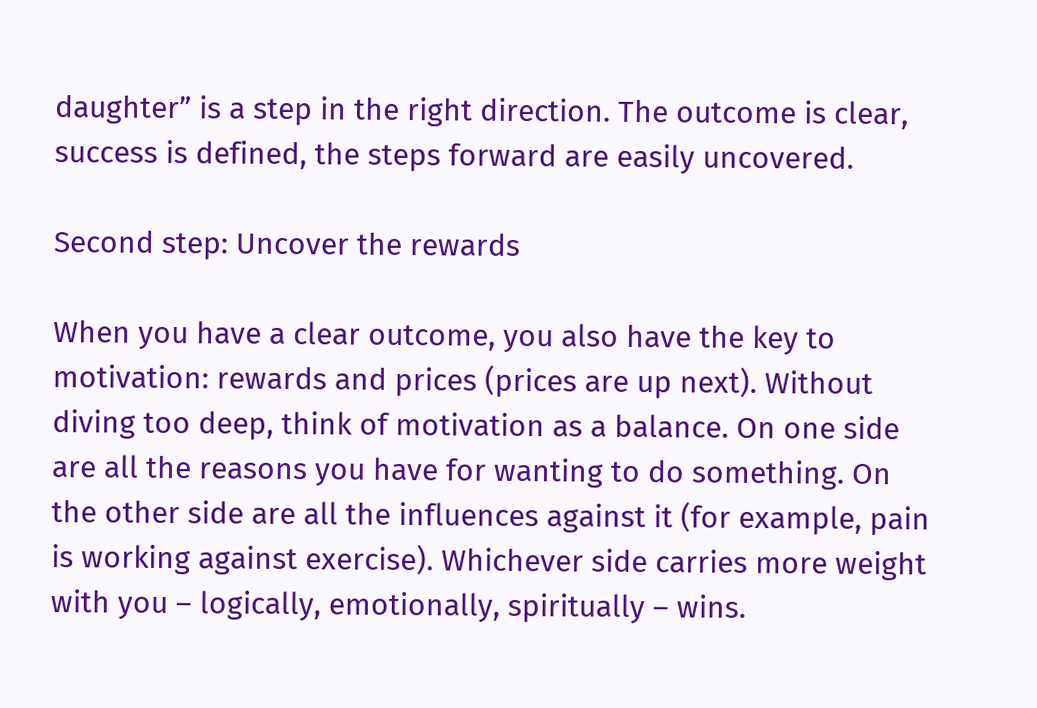daughter” is a step in the right direction. The outcome is clear, success is defined, the steps forward are easily uncovered.

Second step: Uncover the rewards

When you have a clear outcome, you also have the key to motivation: rewards and prices (prices are up next). Without diving too deep, think of motivation as a balance. On one side are all the reasons you have for wanting to do something. On the other side are all the influences against it (for example, pain is working against exercise). Whichever side carries more weight with you – logically, emotionally, spiritually – wins.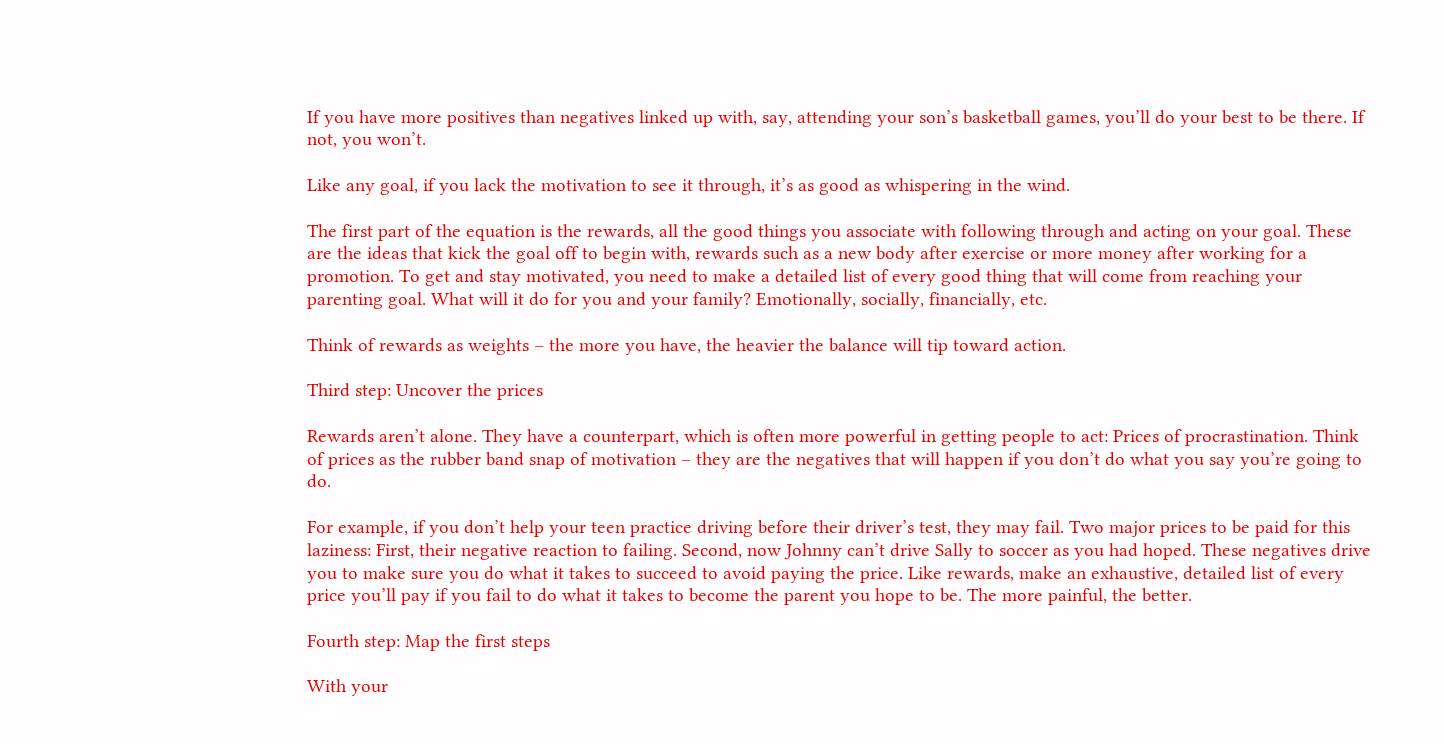If you have more positives than negatives linked up with, say, attending your son’s basketball games, you’ll do your best to be there. If not, you won’t.

Like any goal, if you lack the motivation to see it through, it’s as good as whispering in the wind.

The first part of the equation is the rewards, all the good things you associate with following through and acting on your goal. These are the ideas that kick the goal off to begin with, rewards such as a new body after exercise or more money after working for a promotion. To get and stay motivated, you need to make a detailed list of every good thing that will come from reaching your parenting goal. What will it do for you and your family? Emotionally, socially, financially, etc.

Think of rewards as weights – the more you have, the heavier the balance will tip toward action.

Third step: Uncover the prices

Rewards aren’t alone. They have a counterpart, which is often more powerful in getting people to act: Prices of procrastination. Think of prices as the rubber band snap of motivation – they are the negatives that will happen if you don’t do what you say you’re going to do.

For example, if you don’t help your teen practice driving before their driver’s test, they may fail. Two major prices to be paid for this laziness: First, their negative reaction to failing. Second, now Johnny can’t drive Sally to soccer as you had hoped. These negatives drive you to make sure you do what it takes to succeed to avoid paying the price. Like rewards, make an exhaustive, detailed list of every price you’ll pay if you fail to do what it takes to become the parent you hope to be. The more painful, the better.

Fourth step: Map the first steps

With your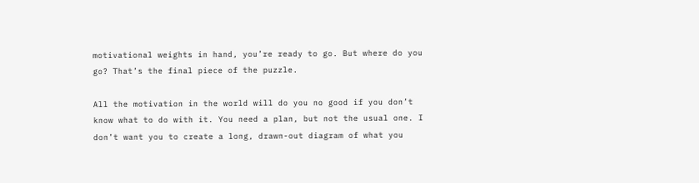motivational weights in hand, you’re ready to go. But where do you go? That’s the final piece of the puzzle.

All the motivation in the world will do you no good if you don’t know what to do with it. You need a plan, but not the usual one. I don’t want you to create a long, drawn-out diagram of what you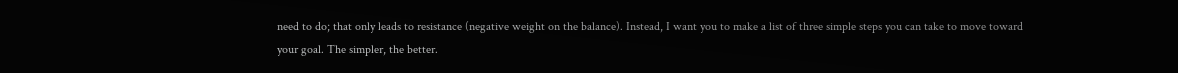need to do; that only leads to resistance (negative weight on the balance). Instead, I want you to make a list of three simple steps you can take to move toward your goal. The simpler, the better.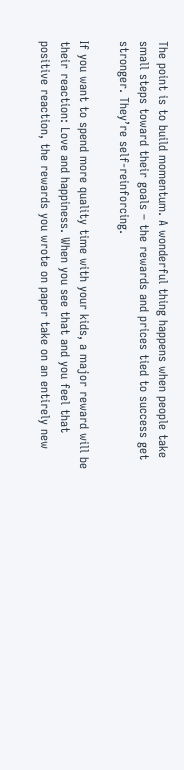The point is to build momentum. A wonderful thing happens when people take small steps toward their goals – the rewards and prices tied to success get stronger. They’re self-reinforcing.

If you want to spend more quality time with your kids, a major reward will be their reaction: Love and happiness. When you see that and you feel that positive reaction, the rewards you wrote on paper take on an entirely new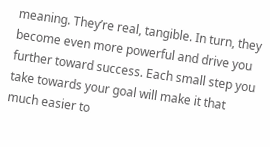meaning. They’re real, tangible. In turn, they become even more powerful and drive you further toward success. Each small step you take towards your goal will make it that much easier to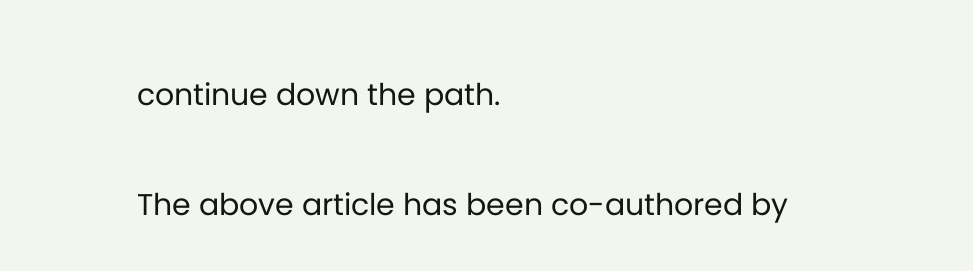continue down the path.

The above article has been co-authored by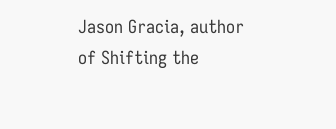Jason Gracia, author of Shifting the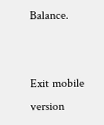Balance.


Exit mobile version